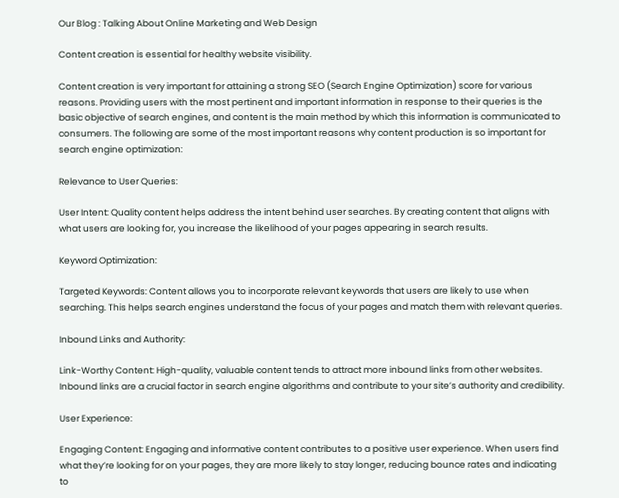Our Blog : Talking About Online Marketing and Web Design

Content creation is essential for healthy website visibility.

Content creation is very important for attaining a strong SEO (Search Engine Optimization) score for various reasons. Providing users with the most pertinent and important information in response to their queries is the basic objective of search engines, and content is the main method by which this information is communicated to consumers. The following are some of the most important reasons why content production is so important for search engine optimization:

Relevance to User Queries:

User Intent: Quality content helps address the intent behind user searches. By creating content that aligns with what users are looking for, you increase the likelihood of your pages appearing in search results.

Keyword Optimization:

Targeted Keywords: Content allows you to incorporate relevant keywords that users are likely to use when searching. This helps search engines understand the focus of your pages and match them with relevant queries.

Inbound Links and Authority:

Link-Worthy Content: High-quality, valuable content tends to attract more inbound links from other websites. Inbound links are a crucial factor in search engine algorithms and contribute to your site’s authority and credibility.

User Experience:

Engaging Content: Engaging and informative content contributes to a positive user experience. When users find what they’re looking for on your pages, they are more likely to stay longer, reducing bounce rates and indicating to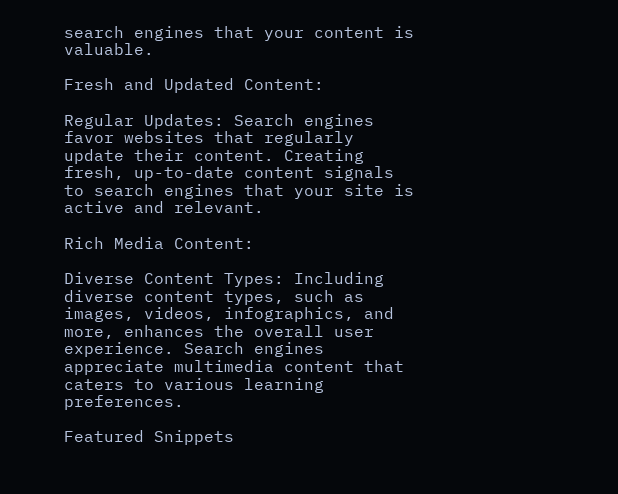search engines that your content is valuable.

Fresh and Updated Content:

Regular Updates: Search engines favor websites that regularly update their content. Creating fresh, up-to-date content signals to search engines that your site is active and relevant.

Rich Media Content:

Diverse Content Types: Including diverse content types, such as images, videos, infographics, and more, enhances the overall user experience. Search engines appreciate multimedia content that caters to various learning preferences.

Featured Snippets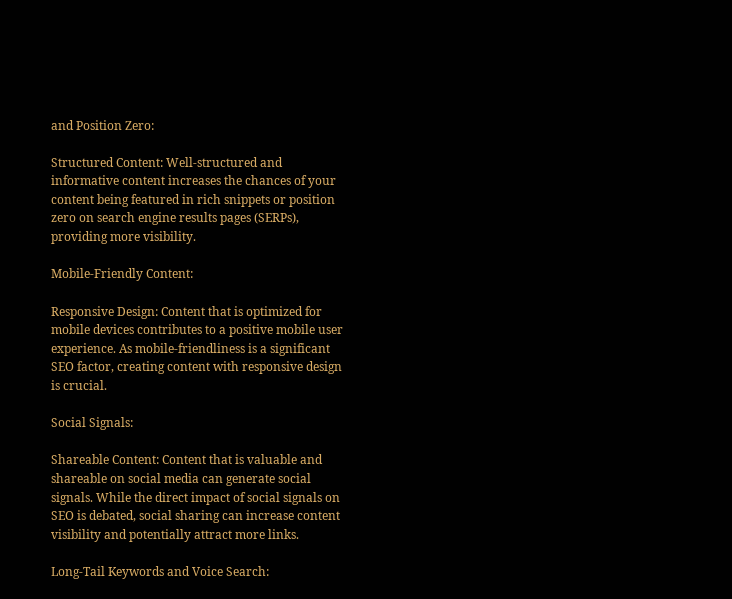and Position Zero:

Structured Content: Well-structured and informative content increases the chances of your content being featured in rich snippets or position zero on search engine results pages (SERPs), providing more visibility.

Mobile-Friendly Content:

Responsive Design: Content that is optimized for mobile devices contributes to a positive mobile user experience. As mobile-friendliness is a significant SEO factor, creating content with responsive design is crucial.

Social Signals:

Shareable Content: Content that is valuable and shareable on social media can generate social signals. While the direct impact of social signals on SEO is debated, social sharing can increase content visibility and potentially attract more links.

Long-Tail Keywords and Voice Search: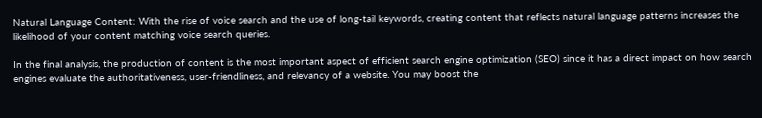Natural Language Content: With the rise of voice search and the use of long-tail keywords, creating content that reflects natural language patterns increases the likelihood of your content matching voice search queries.

In the final analysis, the production of content is the most important aspect of efficient search engine optimization (SEO) since it has a direct impact on how search engines evaluate the authoritativeness, user-friendliness, and relevancy of a website. You may boost the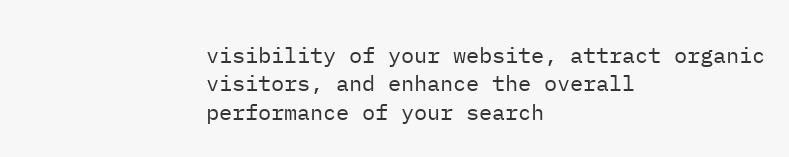visibility of your website, attract organic visitors, and enhance the overall performance of your search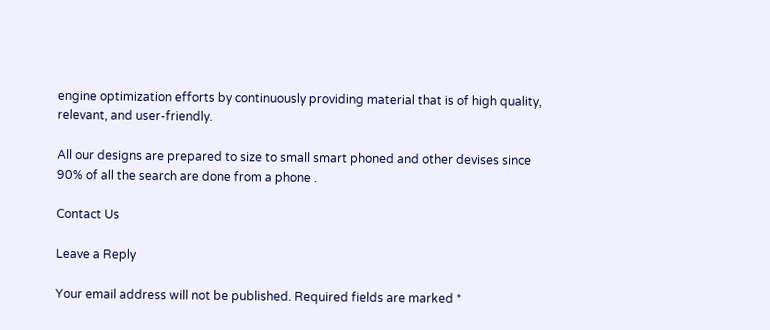engine optimization efforts by continuously providing material that is of high quality, relevant, and user-friendly.

All our designs are prepared to size to small smart phoned and other devises since 90% of all the search are done from a phone .

Contact Us

Leave a Reply

Your email address will not be published. Required fields are marked *